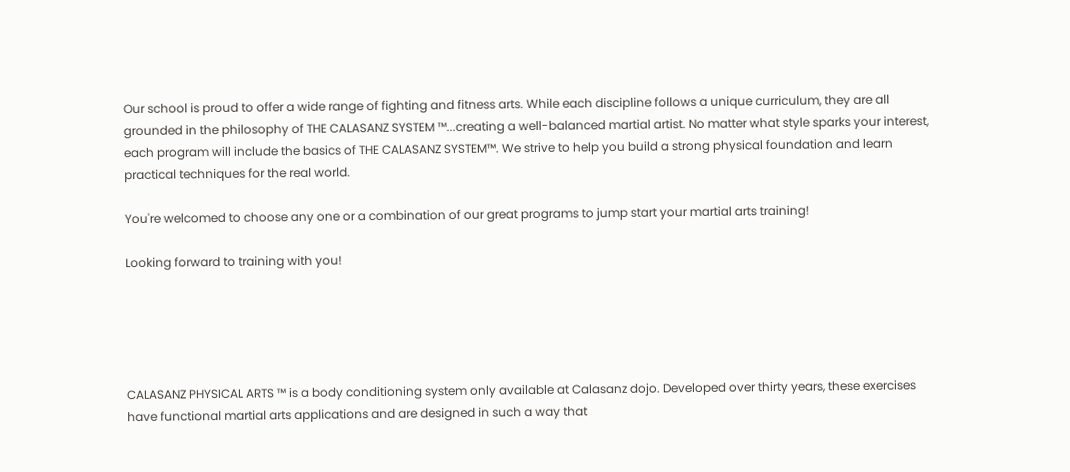Our school is proud to offer a wide range of fighting and fitness arts. While each discipline follows a unique curriculum, they are all grounded in the philosophy of THE CALASANZ SYSTEM ™...creating a well-balanced martial artist. No matter what style sparks your interest, each program will include the basics of THE CALASANZ SYSTEM™. We strive to help you build a strong physical foundation and learn practical techniques for the real world.

You're welcomed to choose any one or a combination of our great programs to jump start your martial arts training!

Looking forward to training with you!





CALASANZ PHYSICAL ARTS ™ is a body conditioning system only available at Calasanz dojo. Developed over thirty years, these exercises have functional martial arts applications and are designed in such a way that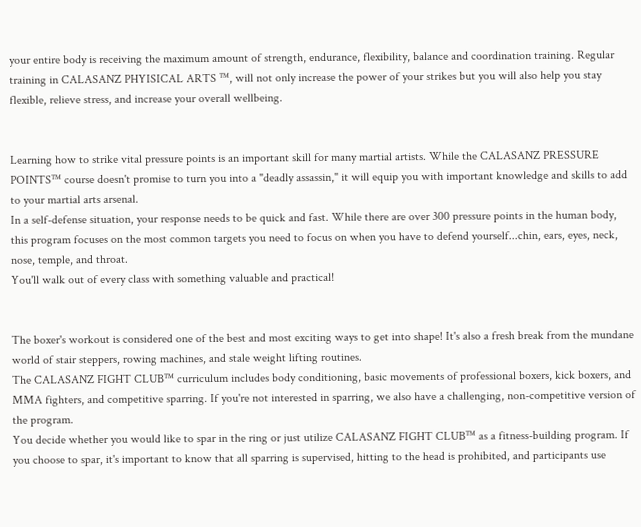your entire body is receiving the maximum amount of strength, endurance, flexibility, balance and coordination training. Regular training in CALASANZ PHYISICAL ARTS ™, will not only increase the power of your strikes but you will also help you stay flexible, relieve stress, and increase your overall wellbeing.


Learning how to strike vital pressure points is an important skill for many martial artists. While the CALASANZ PRESSURE POINTS™ course doesn't promise to turn you into a "deadly assassin," it will equip you with important knowledge and skills to add to your martial arts arsenal.
In a self-defense situation, your response needs to be quick and fast. While there are over 300 pressure points in the human body, this program focuses on the most common targets you need to focus on when you have to defend yourself...chin, ears, eyes, neck, nose, temple, and throat.
You'll walk out of every class with something valuable and practical!


The boxer's workout is considered one of the best and most exciting ways to get into shape! It's also a fresh break from the mundane world of stair steppers, rowing machines, and stale weight lifting routines.
The CALASANZ FIGHT CLUB™ curriculum includes body conditioning, basic movements of professional boxers, kick boxers, and MMA fighters, and competitive sparring. If you're not interested in sparring, we also have a challenging, non-competitive version of the program.
You decide whether you would like to spar in the ring or just utilize CALASANZ FIGHT CLUB™ as a fitness-building program. If you choose to spar, it's important to know that all sparring is supervised, hitting to the head is prohibited, and participants use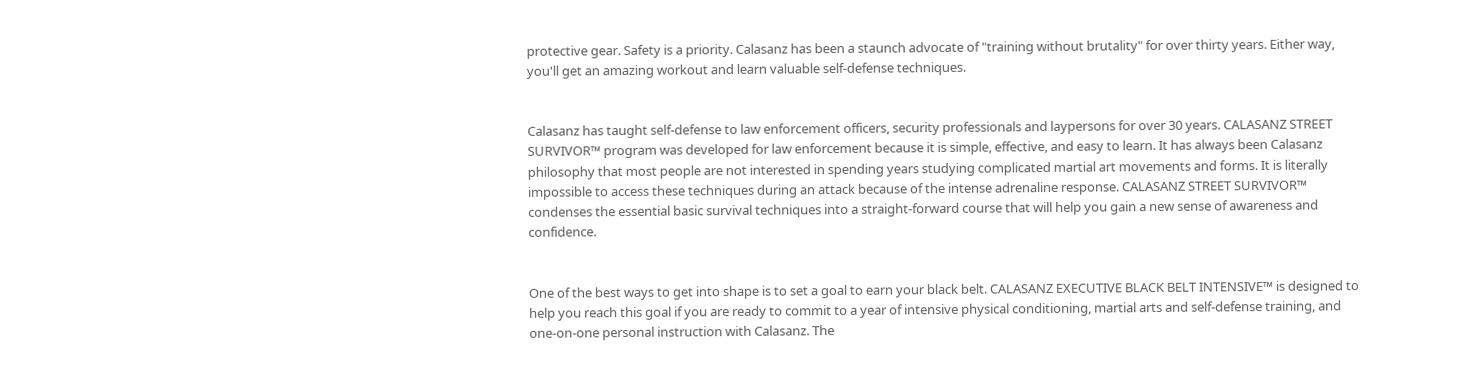protective gear. Safety is a priority. Calasanz has been a staunch advocate of "training without brutality" for over thirty years. Either way, you'll get an amazing workout and learn valuable self-defense techniques.


Calasanz has taught self-defense to law enforcement officers, security professionals and laypersons for over 30 years. CALASANZ STREET SURVIVOR™ program was developed for law enforcement because it is simple, effective, and easy to learn. It has always been Calasanz philosophy that most people are not interested in spending years studying complicated martial art movements and forms. It is literally impossible to access these techniques during an attack because of the intense adrenaline response. CALASANZ STREET SURVIVOR™ condenses the essential basic survival techniques into a straight-forward course that will help you gain a new sense of awareness and confidence.


One of the best ways to get into shape is to set a goal to earn your black belt. CALASANZ EXECUTIVE BLACK BELT INTENSIVE™ is designed to help you reach this goal if you are ready to commit to a year of intensive physical conditioning, martial arts and self-defense training, and one-on-one personal instruction with Calasanz. The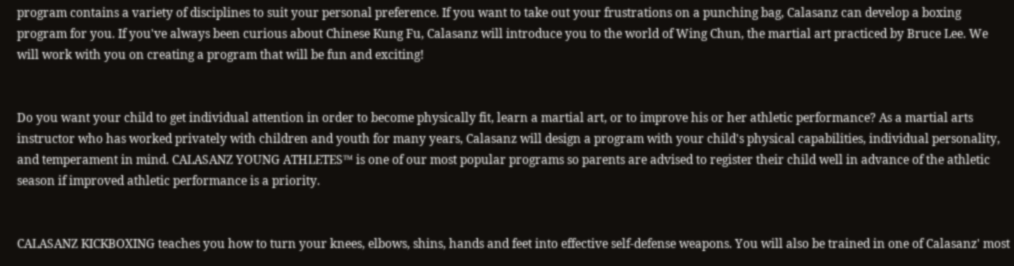program contains a variety of disciplines to suit your personal preference. If you want to take out your frustrations on a punching bag, Calasanz can develop a boxing program for you. If you've always been curious about Chinese Kung Fu, Calasanz will introduce you to the world of Wing Chun, the martial art practiced by Bruce Lee. We will work with you on creating a program that will be fun and exciting!


Do you want your child to get individual attention in order to become physically fit, learn a martial art, or to improve his or her athletic performance? As a martial arts instructor who has worked privately with children and youth for many years, Calasanz will design a program with your child's physical capabilities, individual personality, and temperament in mind. CALASANZ YOUNG ATHLETES™ is one of our most popular programs so parents are advised to register their child well in advance of the athletic season if improved athletic performance is a priority.


CALASANZ KICKBOXING teaches you how to turn your knees, elbows, shins, hands and feet into effective self-defense weapons. You will also be trained in one of Calasanz' most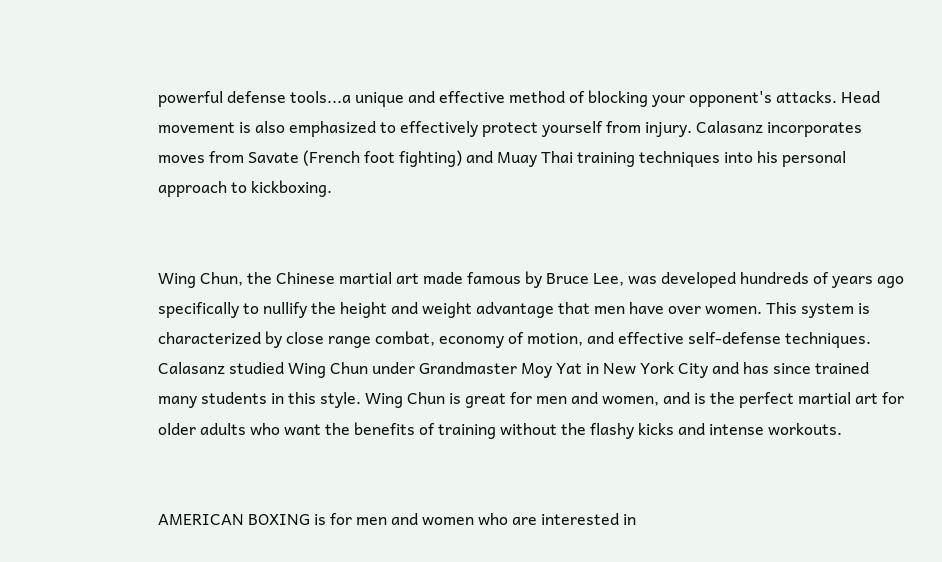powerful defense tools...a unique and effective method of blocking your opponent's attacks. Head movement is also emphasized to effectively protect yourself from injury. Calasanz incorporates moves from Savate (French foot fighting) and Muay Thai training techniques into his personal approach to kickboxing.


Wing Chun, the Chinese martial art made famous by Bruce Lee, was developed hundreds of years ago specifically to nullify the height and weight advantage that men have over women. This system is characterized by close range combat, economy of motion, and effective self-defense techniques. Calasanz studied Wing Chun under Grandmaster Moy Yat in New York City and has since trained many students in this style. Wing Chun is great for men and women, and is the perfect martial art for older adults who want the benefits of training without the flashy kicks and intense workouts.


AMERICAN BOXING is for men and women who are interested in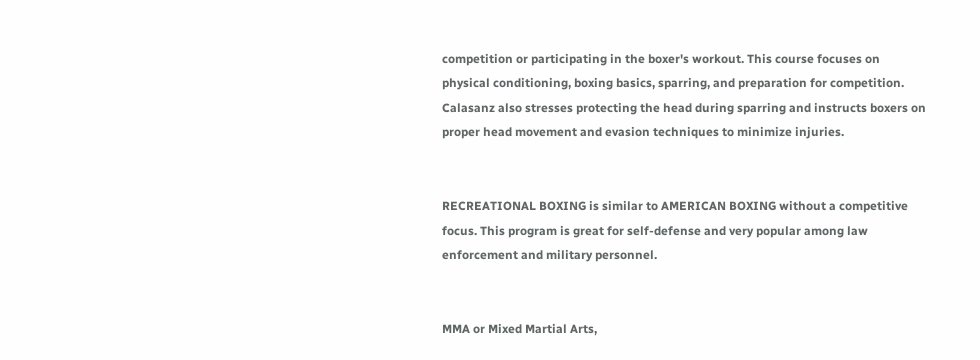competition or participating in the boxer's workout. This course focuses on physical conditioning, boxing basics, sparring, and preparation for competition. Calasanz also stresses protecting the head during sparring and instructs boxers on proper head movement and evasion techniques to minimize injuries.


RECREATIONAL BOXING is similar to AMERICAN BOXING without a competitive focus. This program is great for self-defense and very popular among law enforcement and military personnel.


MMA or Mixed Martial Arts,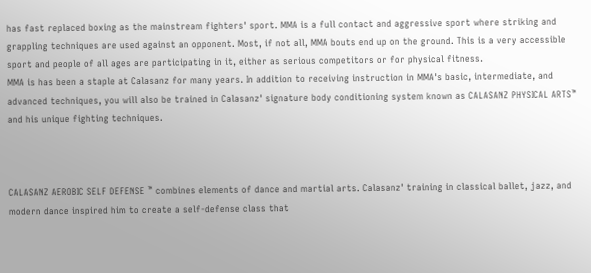has fast replaced boxing as the mainstream fighters' sport. MMA is a full contact and aggressive sport where striking and grappling techniques are used against an opponent. Most, if not all, MMA bouts end up on the ground. This is a very accessible sport and people of all ages are participating in it, either as serious competitors or for physical fitness.
MMA is has been a staple at Calasanz for many years. In addition to receiving instruction in MMA's basic, intermediate, and advanced techniques, you will also be trained in Calasanz' signature body conditioning system known as CALASANZ PHYSICAL ARTS™ and his unique fighting techniques.



CALASANZ AEROBIC SELF DEFENSE ™ combines elements of dance and martial arts. Calasanz' training in classical ballet, jazz, and modern dance inspired him to create a self-defense class that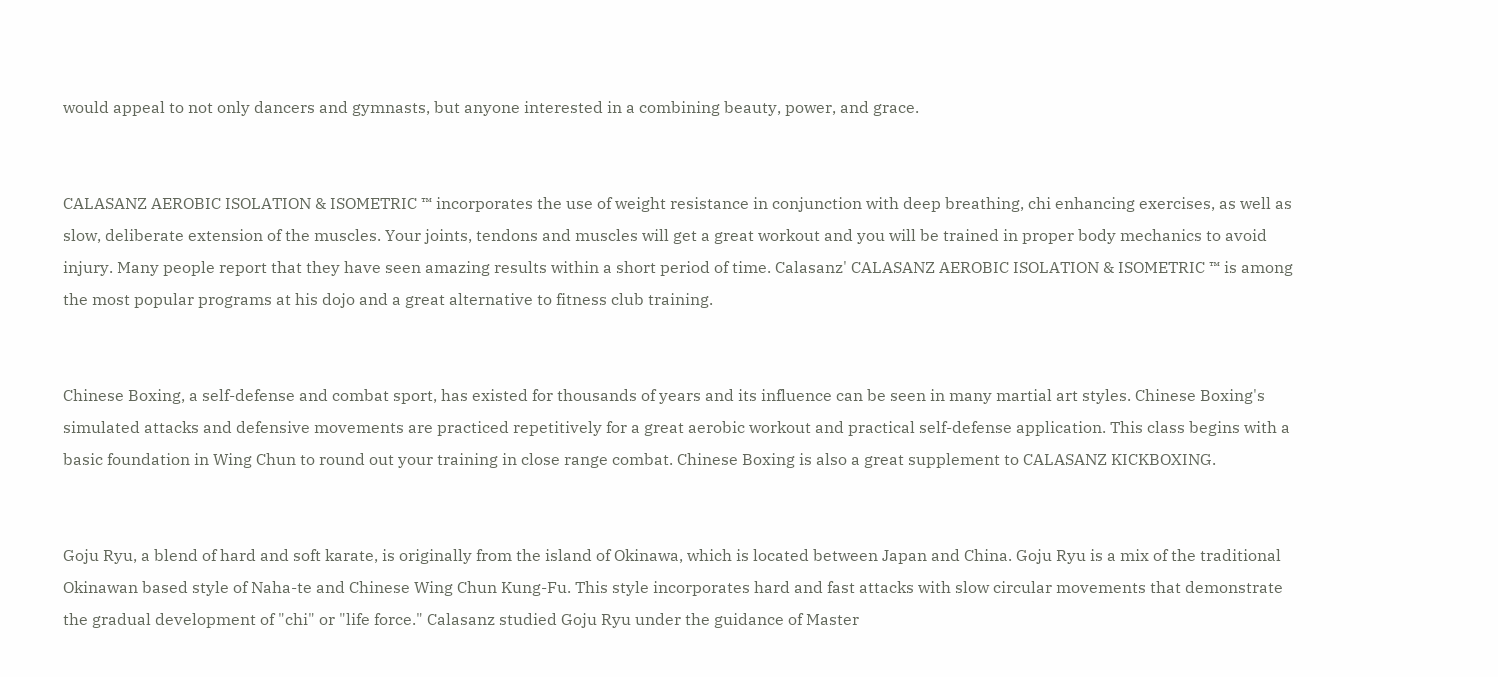would appeal to not only dancers and gymnasts, but anyone interested in a combining beauty, power, and grace.


CALASANZ AEROBIC ISOLATION & ISOMETRIC ™ incorporates the use of weight resistance in conjunction with deep breathing, chi enhancing exercises, as well as slow, deliberate extension of the muscles. Your joints, tendons and muscles will get a great workout and you will be trained in proper body mechanics to avoid injury. Many people report that they have seen amazing results within a short period of time. Calasanz' CALASANZ AEROBIC ISOLATION & ISOMETRIC ™ is among the most popular programs at his dojo and a great alternative to fitness club training.


Chinese Boxing, a self-defense and combat sport, has existed for thousands of years and its influence can be seen in many martial art styles. Chinese Boxing's simulated attacks and defensive movements are practiced repetitively for a great aerobic workout and practical self-defense application. This class begins with a basic foundation in Wing Chun to round out your training in close range combat. Chinese Boxing is also a great supplement to CALASANZ KICKBOXING.


Goju Ryu, a blend of hard and soft karate, is originally from the island of Okinawa, which is located between Japan and China. Goju Ryu is a mix of the traditional Okinawan based style of Naha-te and Chinese Wing Chun Kung-Fu. This style incorporates hard and fast attacks with slow circular movements that demonstrate the gradual development of "chi" or "life force." Calasanz studied Goju Ryu under the guidance of Master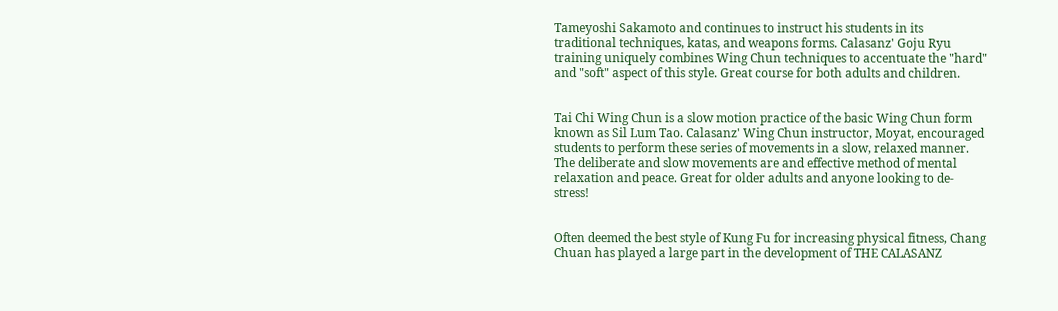Tameyoshi Sakamoto and continues to instruct his students in its traditional techniques, katas, and weapons forms. Calasanz' Goju Ryu training uniquely combines Wing Chun techniques to accentuate the "hard" and "soft" aspect of this style. Great course for both adults and children.


Tai Chi Wing Chun is a slow motion practice of the basic Wing Chun form known as Sil Lum Tao. Calasanz' Wing Chun instructor, Moyat, encouraged students to perform these series of movements in a slow, relaxed manner. The deliberate and slow movements are and effective method of mental relaxation and peace. Great for older adults and anyone looking to de-stress!


Often deemed the best style of Kung Fu for increasing physical fitness, Chang Chuan has played a large part in the development of THE CALASANZ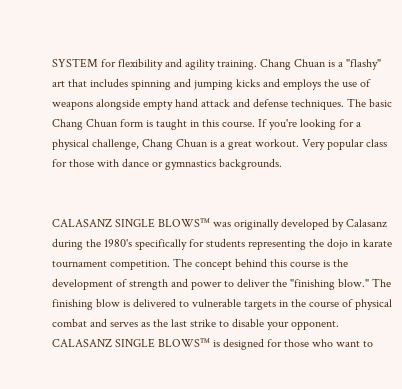SYSTEM for flexibility and agility training. Chang Chuan is a "flashy" art that includes spinning and jumping kicks and employs the use of weapons alongside empty hand attack and defense techniques. The basic Chang Chuan form is taught in this course. If you're looking for a physical challenge, Chang Chuan is a great workout. Very popular class for those with dance or gymnastics backgrounds.


CALASANZ SINGLE BLOWS™ was originally developed by Calasanz during the 1980's specifically for students representing the dojo in karate tournament competition. The concept behind this course is the development of strength and power to deliver the "finishing blow." The finishing blow is delivered to vulnerable targets in the course of physical combat and serves as the last strike to disable your opponent. CALASANZ SINGLE BLOWS™ is designed for those who want to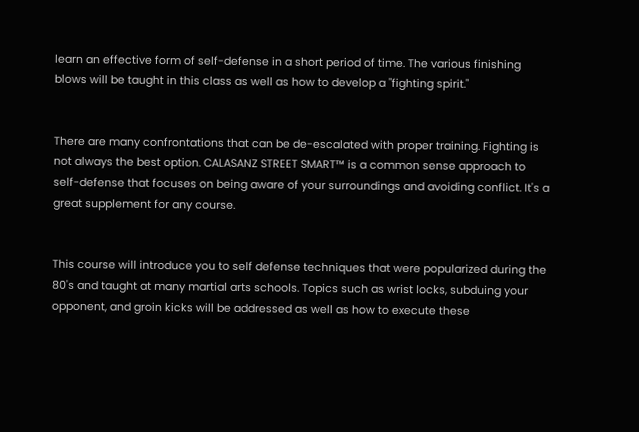learn an effective form of self-defense in a short period of time. The various finishing blows will be taught in this class as well as how to develop a "fighting spirit."


There are many confrontations that can be de-escalated with proper training. Fighting is not always the best option. CALASANZ STREET SMART™ is a common sense approach to self-defense that focuses on being aware of your surroundings and avoiding conflict. It's a great supplement for any course.


This course will introduce you to self defense techniques that were popularized during the 80's and taught at many martial arts schools. Topics such as wrist locks, subduing your opponent, and groin kicks will be addressed as well as how to execute these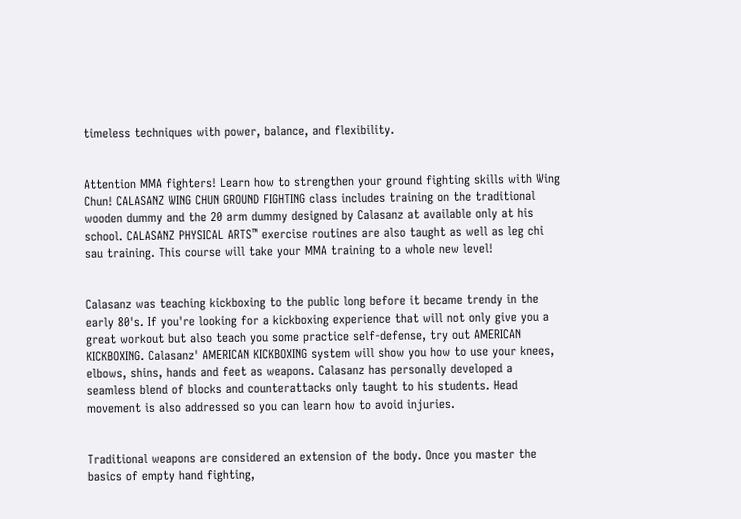timeless techniques with power, balance, and flexibility.


Attention MMA fighters! Learn how to strengthen your ground fighting skills with Wing Chun! CALASANZ WING CHUN GROUND FIGHTING class includes training on the traditional wooden dummy and the 20 arm dummy designed by Calasanz at available only at his school. CALASANZ PHYSICAL ARTS™ exercise routines are also taught as well as leg chi sau training. This course will take your MMA training to a whole new level!


Calasanz was teaching kickboxing to the public long before it became trendy in the early 80's. If you're looking for a kickboxing experience that will not only give you a great workout but also teach you some practice self-defense, try out AMERICAN KICKBOXING. Calasanz' AMERICAN KICKBOXING system will show you how to use your knees, elbows, shins, hands and feet as weapons. Calasanz has personally developed a seamless blend of blocks and counterattacks only taught to his students. Head movement is also addressed so you can learn how to avoid injuries.


Traditional weapons are considered an extension of the body. Once you master the basics of empty hand fighting,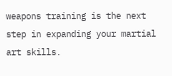weapons training is the next step in expanding your martial art skills.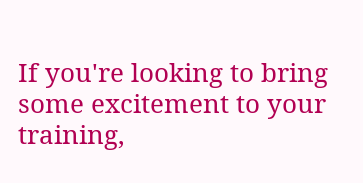If you're looking to bring some excitement to your training,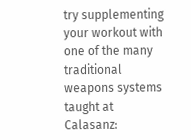try supplementing your workout with one of the many traditional weapons systems taught at Calasanz: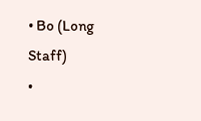• Bo (Long Staff)
•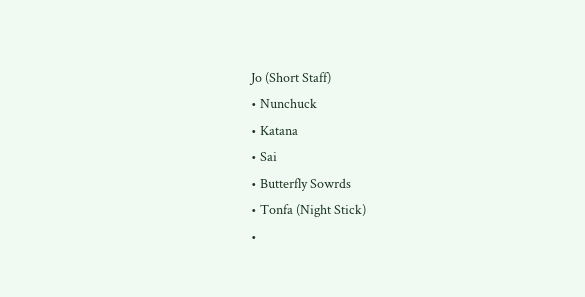Jo (Short Staff)
• Nunchuck
• Katana
• Sai
• Butterfly Sowrds
• Tonfa (Night Stick)
•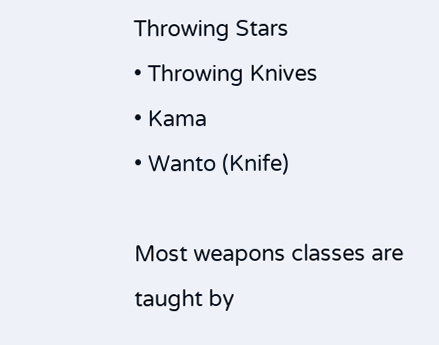Throwing Stars
• Throwing Knives
• Kama
• Wanto (Knife)

Most weapons classes are taught by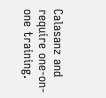Calasanz and require one-on-one training.